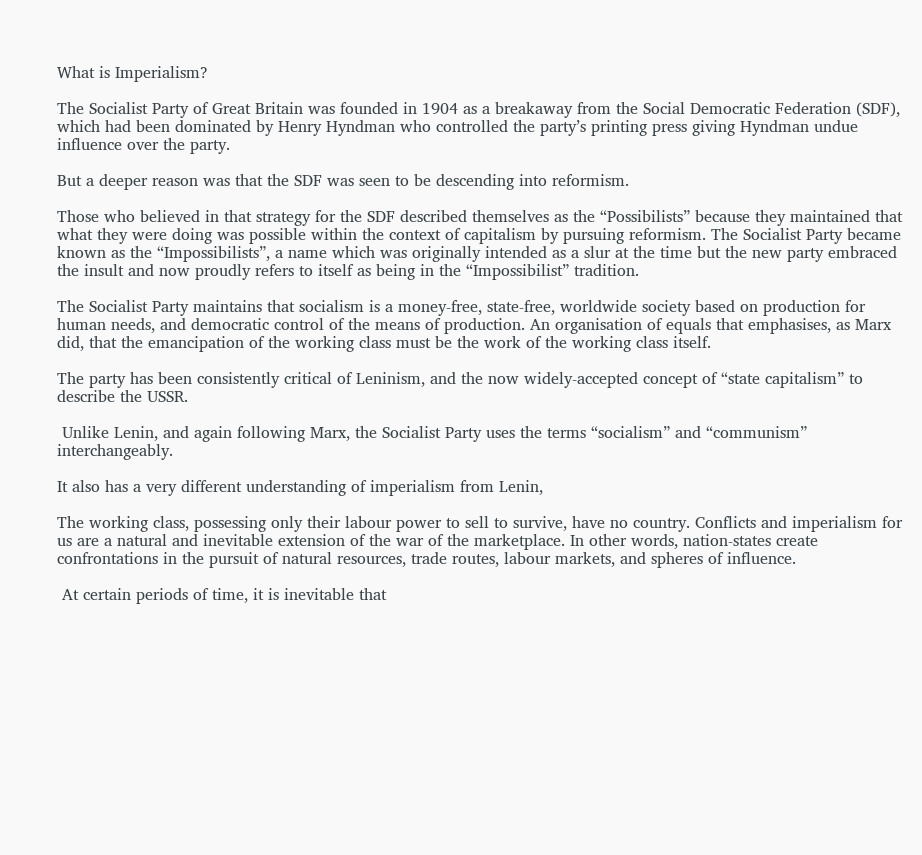What is Imperialism?

The Socialist Party of Great Britain was founded in 1904 as a breakaway from the Social Democratic Federation (SDF), which had been dominated by Henry Hyndman who controlled the party’s printing press giving Hyndman undue influence over the party.

But a deeper reason was that the SDF was seen to be descending into reformism.

Those who believed in that strategy for the SDF described themselves as the “Possibilists” because they maintained that what they were doing was possible within the context of capitalism by pursuing reformism. The Socialist Party became known as the “Impossibilists”, a name which was originally intended as a slur at the time but the new party embraced the insult and now proudly refers to itself as being in the “Impossibilist” tradition.

The Socialist Party maintains that socialism is a money-free, state-free, worldwide society based on production for human needs, and democratic control of the means of production. An organisation of equals that emphasises, as Marx did, that the emancipation of the working class must be the work of the working class itself.

The party has been consistently critical of Leninism, and the now widely-accepted concept of “state capitalism” to describe the USSR.

 Unlike Lenin, and again following Marx, the Socialist Party uses the terms “socialism” and “communism” interchangeably.

It also has a very different understanding of imperialism from Lenin,

The working class, possessing only their labour power to sell to survive, have no country. Conflicts and imperialism for us are a natural and inevitable extension of the war of the marketplace. In other words, nation-states create confrontations in the pursuit of natural resources, trade routes, labour markets, and spheres of influence.

 At certain periods of time, it is inevitable that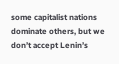some capitalist nations dominate others, but we don’t accept Lenin’s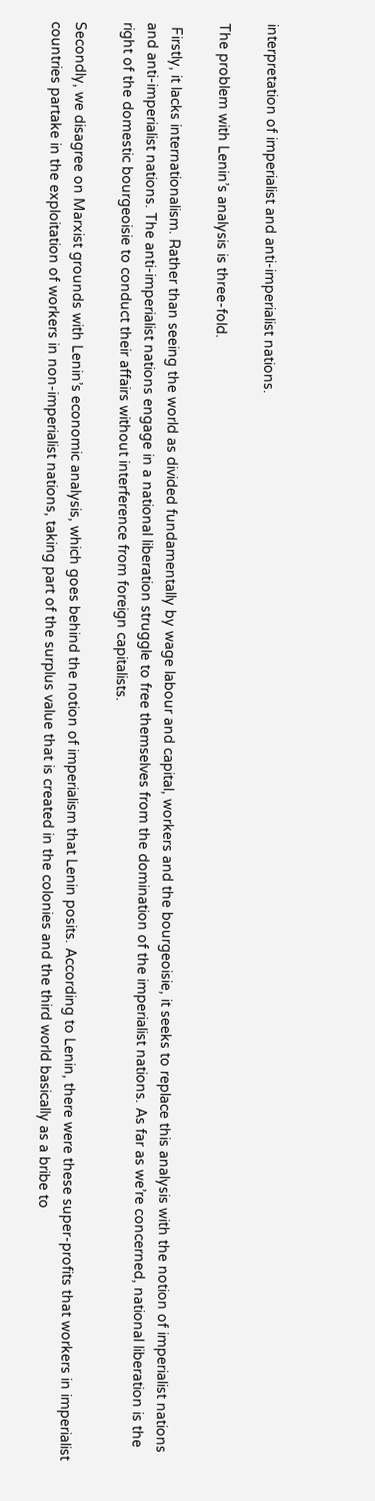interpretation of imperialist and anti-imperialist nations.

The problem with Lenin’s analysis is three-fold.

 Firstly, it lacks internationalism. Rather than seeing the world as divided fundamentally by wage labour and capital, workers and the bourgeoisie, it seeks to replace this analysis with the notion of imperialist nations and anti-imperialist nations. The anti-imperialist nations engage in a national liberation struggle to free themselves from the domination of the imperialist nations. As far as we’re concerned, national liberation is the right of the domestic bourgeoisie to conduct their affairs without interference from foreign capitalists.

Secondly, we disagree on Marxist grounds with Lenin’s economic analysis, which goes behind the notion of imperialism that Lenin posits. According to Lenin, there were these super-profits that workers in imperialist countries partake in the exploitation of workers in non-imperialist nations, taking part of the surplus value that is created in the colonies and the third world basically as a bribe to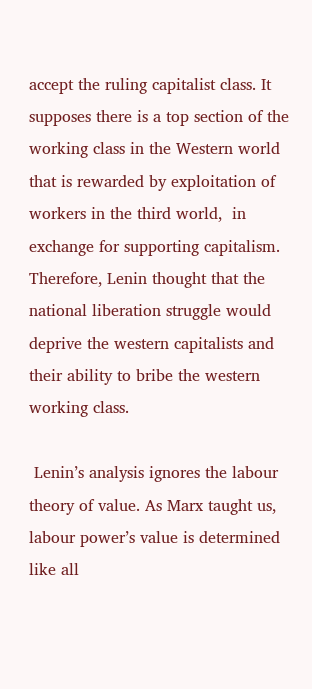accept the ruling capitalist class. It supposes there is a top section of the working class in the Western world that is rewarded by exploitation of workers in the third world,  in exchange for supporting capitalism. Therefore, Lenin thought that the national liberation struggle would deprive the western capitalists and their ability to bribe the western working class.

 Lenin’s analysis ignores the labour theory of value. As Marx taught us, labour power’s value is determined like all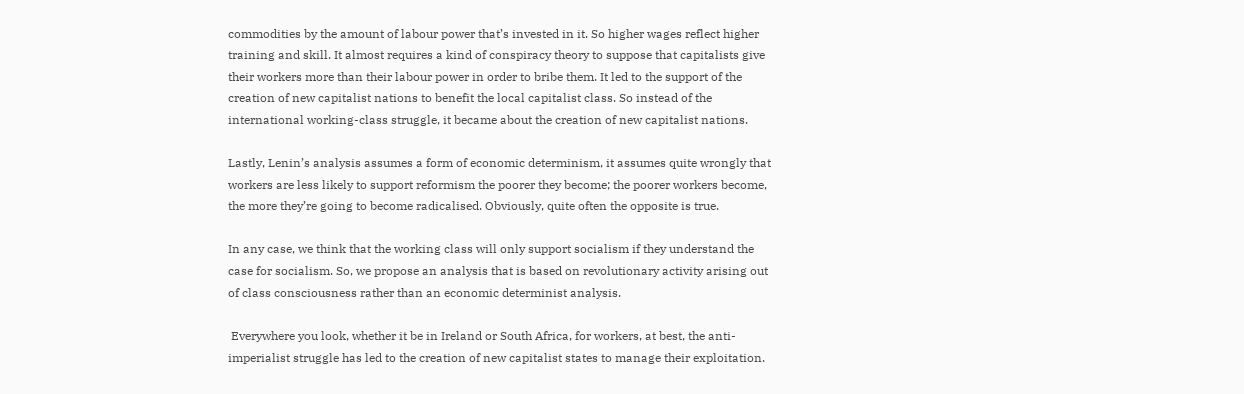commodities by the amount of labour power that’s invested in it. So higher wages reflect higher training and skill. It almost requires a kind of conspiracy theory to suppose that capitalists give their workers more than their labour power in order to bribe them. It led to the support of the creation of new capitalist nations to benefit the local capitalist class. So instead of the international working-class struggle, it became about the creation of new capitalist nations.

Lastly, Lenin’s analysis assumes a form of economic determinism, it assumes quite wrongly that workers are less likely to support reformism the poorer they become; the poorer workers become, the more they’re going to become radicalised. Obviously, quite often the opposite is true.

In any case, we think that the working class will only support socialism if they understand the case for socialism. So, we propose an analysis that is based on revolutionary activity arising out of class consciousness rather than an economic determinist analysis.

 Everywhere you look, whether it be in Ireland or South Africa, for workers, at best, the anti-imperialist struggle has led to the creation of new capitalist states to manage their exploitation.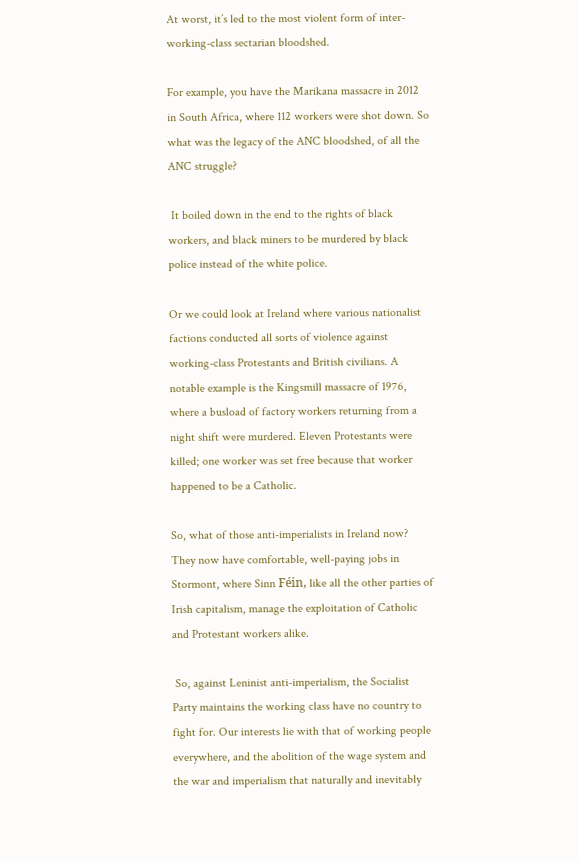At worst, it’s led to the most violent form of inter-working-class sectarian bloodshed.

For example, you have the Marikana massacre in 2012 in South Africa, where 112 workers were shot down. So what was the legacy of the ANC bloodshed, of all the ANC struggle?

 It boiled down in the end to the rights of black workers, and black miners to be murdered by black police instead of the white police.

Or we could look at Ireland where various nationalist factions conducted all sorts of violence against working-class Protestants and British civilians. A notable example is the Kingsmill massacre of 1976, where a busload of factory workers returning from a night shift were murdered. Eleven Protestants were killed; one worker was set free because that worker happened to be a Catholic.

So, what of those anti-imperialists in Ireland now? They now have comfortable, well-paying jobs in Stormont, where Sinn Féin, like all the other parties of Irish capitalism, manage the exploitation of Catholic and Protestant workers alike.

 So, against Leninist anti-imperialism, the Socialist Party maintains the working class have no country to fight for. Our interests lie with that of working people everywhere, and the abolition of the wage system and the war and imperialism that naturally and inevitably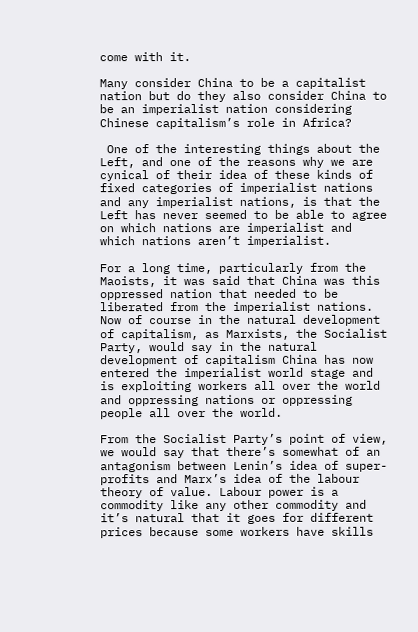come with it.

Many consider China to be a capitalist nation but do they also consider China to be an imperialist nation considering Chinese capitalism’s role in Africa?

 One of the interesting things about the Left, and one of the reasons why we are cynical of their idea of these kinds of fixed categories of imperialist nations and any imperialist nations, is that the Left has never seemed to be able to agree on which nations are imperialist and which nations aren’t imperialist.

For a long time, particularly from the Maoists, it was said that China was this oppressed nation that needed to be liberated from the imperialist nations. Now of course in the natural development of capitalism, as Marxists, the Socialist Party, would say in the natural development of capitalism China has now entered the imperialist world stage and is exploiting workers all over the world and oppressing nations or oppressing people all over the world.

From the Socialist Party’s point of view, we would say that there’s somewhat of an antagonism between Lenin’s idea of super-profits and Marx’s idea of the labour theory of value. Labour power is a commodity like any other commodity and it’s natural that it goes for different prices because some workers have skills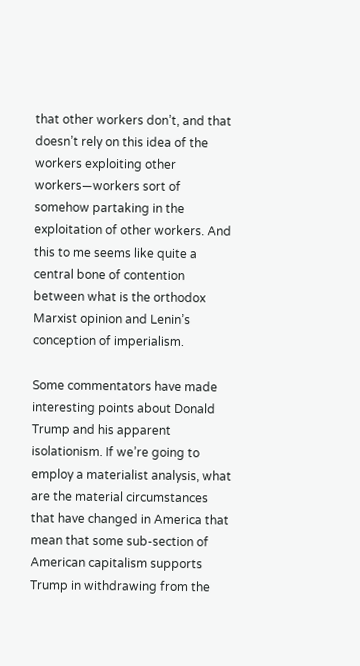that other workers don’t, and that doesn’t rely on this idea of the workers exploiting other workers—workers sort of somehow partaking in the exploitation of other workers. And this to me seems like quite a central bone of contention between what is the orthodox Marxist opinion and Lenin’s conception of imperialism.

Some commentators have made interesting points about Donald Trump and his apparent isolationism. If we’re going to employ a materialist analysis, what are the material circumstances that have changed in America that mean that some sub-section of American capitalism supports Trump in withdrawing from the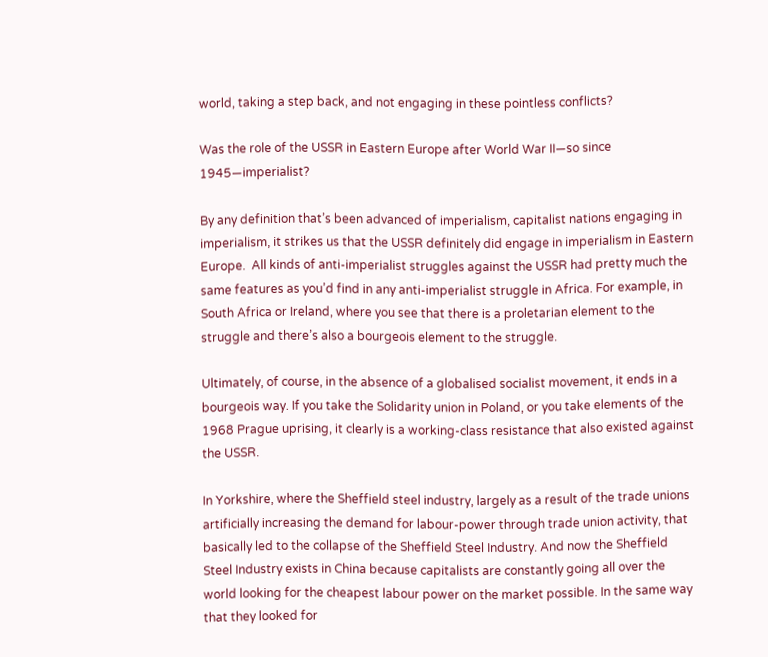world, taking a step back, and not engaging in these pointless conflicts?

Was the role of the USSR in Eastern Europe after World War II—so since 1945—imperialist?

By any definition that’s been advanced of imperialism, capitalist nations engaging in imperialism, it strikes us that the USSR definitely did engage in imperialism in Eastern Europe.  All kinds of anti-imperialist struggles against the USSR had pretty much the same features as you’d find in any anti-imperialist struggle in Africa. For example, in South Africa or Ireland, where you see that there is a proletarian element to the struggle and there’s also a bourgeois element to the struggle.

Ultimately, of course, in the absence of a globalised socialist movement, it ends in a bourgeois way. If you take the Solidarity union in Poland, or you take elements of the 1968 Prague uprising, it clearly is a working-class resistance that also existed against the USSR.

In Yorkshire, where the Sheffield steel industry, largely as a result of the trade unions artificially increasing the demand for labour-power through trade union activity, that basically led to the collapse of the Sheffield Steel Industry. And now the Sheffield Steel Industry exists in China because capitalists are constantly going all over the world looking for the cheapest labour power on the market possible. In the same way that they looked for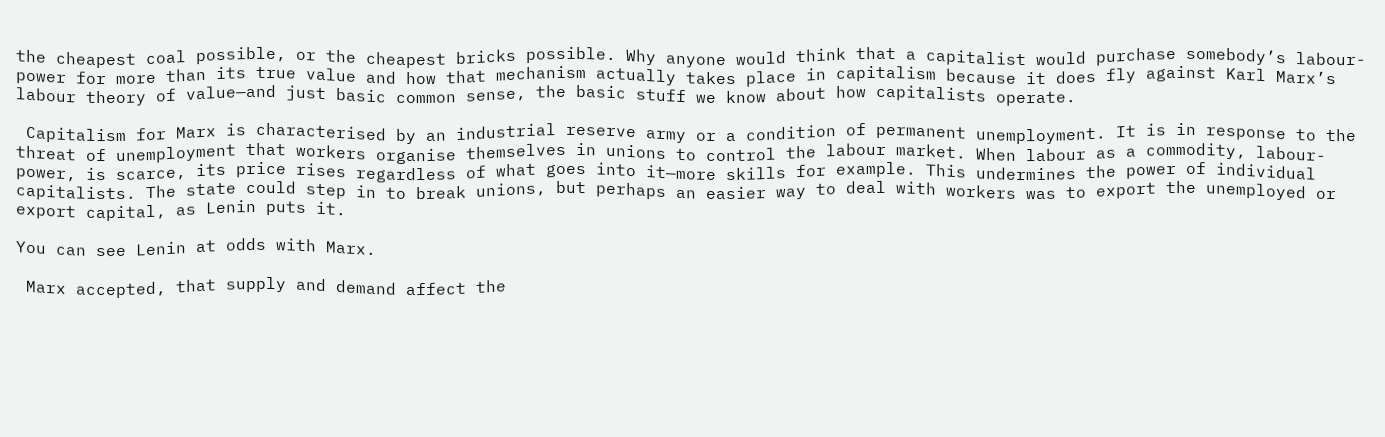the cheapest coal possible, or the cheapest bricks possible. Why anyone would think that a capitalist would purchase somebody’s labour-power for more than its true value and how that mechanism actually takes place in capitalism because it does fly against Karl Marx’s labour theory of value—and just basic common sense, the basic stuff we know about how capitalists operate.

 Capitalism for Marx is characterised by an industrial reserve army or a condition of permanent unemployment. It is in response to the threat of unemployment that workers organise themselves in unions to control the labour market. When labour as a commodity, labour-power, is scarce, its price rises regardless of what goes into it—more skills for example. This undermines the power of individual capitalists. The state could step in to break unions, but perhaps an easier way to deal with workers was to export the unemployed or export capital, as Lenin puts it.

You can see Lenin at odds with Marx.

 Marx accepted, that supply and demand affect the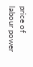price of labour power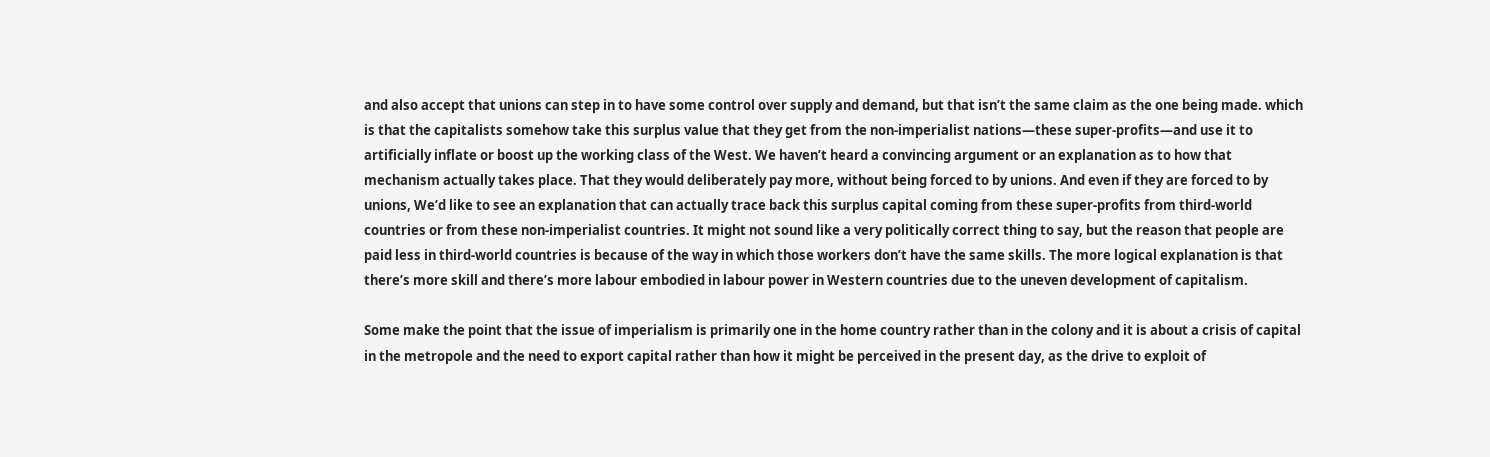and also accept that unions can step in to have some control over supply and demand, but that isn’t the same claim as the one being made. which is that the capitalists somehow take this surplus value that they get from the non-imperialist nations—these super-profits—and use it to artificially inflate or boost up the working class of the West. We haven’t heard a convincing argument or an explanation as to how that mechanism actually takes place. That they would deliberately pay more, without being forced to by unions. And even if they are forced to by unions, We’d like to see an explanation that can actually trace back this surplus capital coming from these super-profits from third-world countries or from these non-imperialist countries. It might not sound like a very politically correct thing to say, but the reason that people are paid less in third-world countries is because of the way in which those workers don’t have the same skills. The more logical explanation is that there’s more skill and there’s more labour embodied in labour power in Western countries due to the uneven development of capitalism.

Some make the point that the issue of imperialism is primarily one in the home country rather than in the colony and it is about a crisis of capital in the metropole and the need to export capital rather than how it might be perceived in the present day, as the drive to exploit of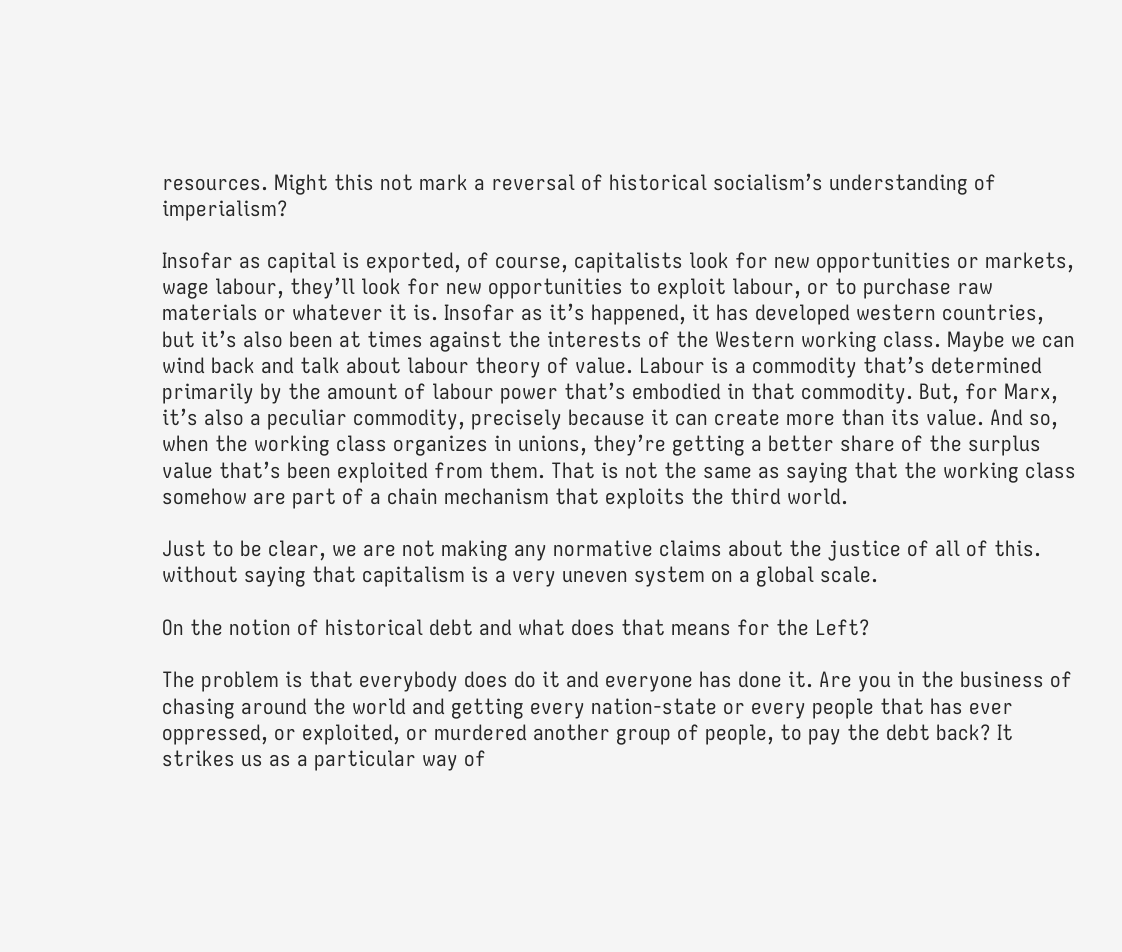resources. Might this not mark a reversal of historical socialism’s understanding of imperialism?

Insofar as capital is exported, of course, capitalists look for new opportunities or markets, wage labour, they’ll look for new opportunities to exploit labour, or to purchase raw materials or whatever it is. Insofar as it’s happened, it has developed western countries, but it’s also been at times against the interests of the Western working class. Maybe we can wind back and talk about labour theory of value. Labour is a commodity that’s determined primarily by the amount of labour power that’s embodied in that commodity. But, for Marx, it’s also a peculiar commodity, precisely because it can create more than its value. And so, when the working class organizes in unions, they’re getting a better share of the surplus value that’s been exploited from them. That is not the same as saying that the working class somehow are part of a chain mechanism that exploits the third world.

Just to be clear, we are not making any normative claims about the justice of all of this. without saying that capitalism is a very uneven system on a global scale.

On the notion of historical debt and what does that means for the Left?

The problem is that everybody does do it and everyone has done it. Are you in the business of chasing around the world and getting every nation-state or every people that has ever oppressed, or exploited, or murdered another group of people, to pay the debt back? It strikes us as a particular way of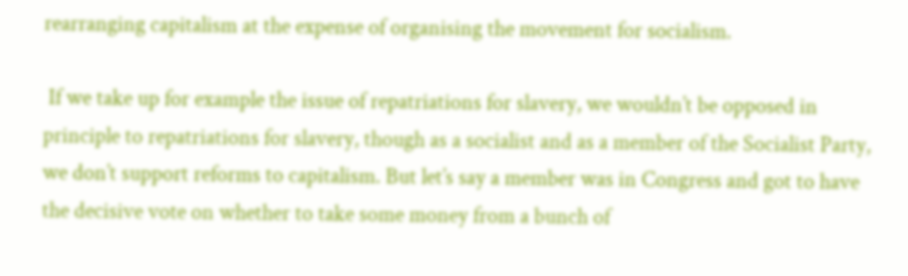rearranging capitalism at the expense of organising the movement for socialism.

 If we take up for example the issue of repatriations for slavery, we wouldn’t be opposed in principle to repatriations for slavery, though as a socialist and as a member of the Socialist Party, we don’t support reforms to capitalism. But let’s say a member was in Congress and got to have the decisive vote on whether to take some money from a bunch of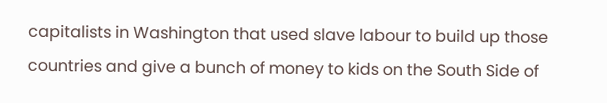capitalists in Washington that used slave labour to build up those countries and give a bunch of money to kids on the South Side of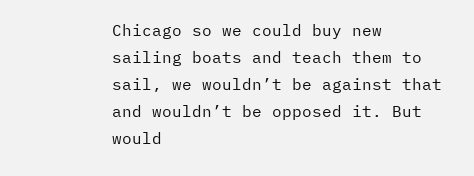Chicago so we could buy new sailing boats and teach them to sail, we wouldn’t be against that and wouldn’t be opposed it. But would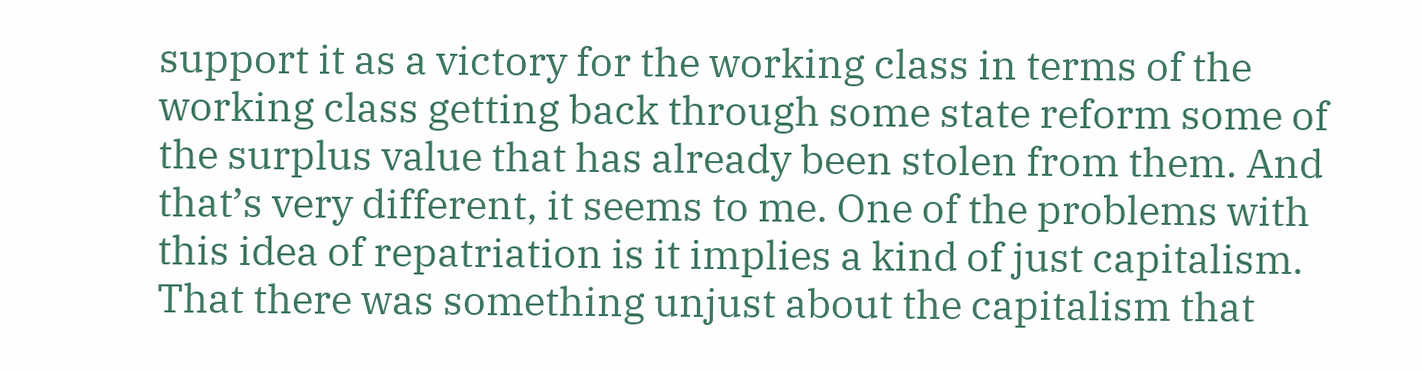support it as a victory for the working class in terms of the working class getting back through some state reform some of the surplus value that has already been stolen from them. And that’s very different, it seems to me. One of the problems with this idea of repatriation is it implies a kind of just capitalism. That there was something unjust about the capitalism that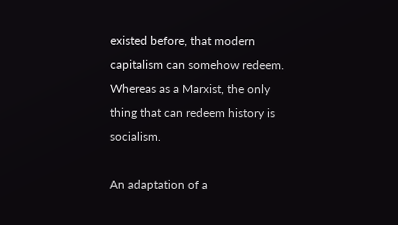existed before, that modern capitalism can somehow redeem. Whereas as a Marxist, the only thing that can redeem history is socialism.

An adaptation of a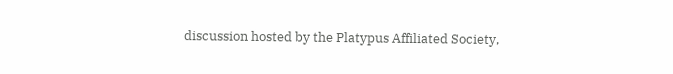discussion hosted by the Platypus Affiliated Society,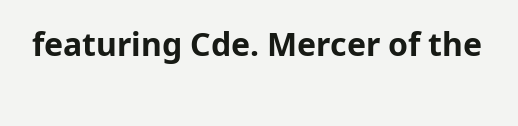featuring Cde. Mercer of the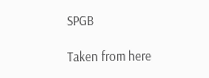SPGB

Taken from here